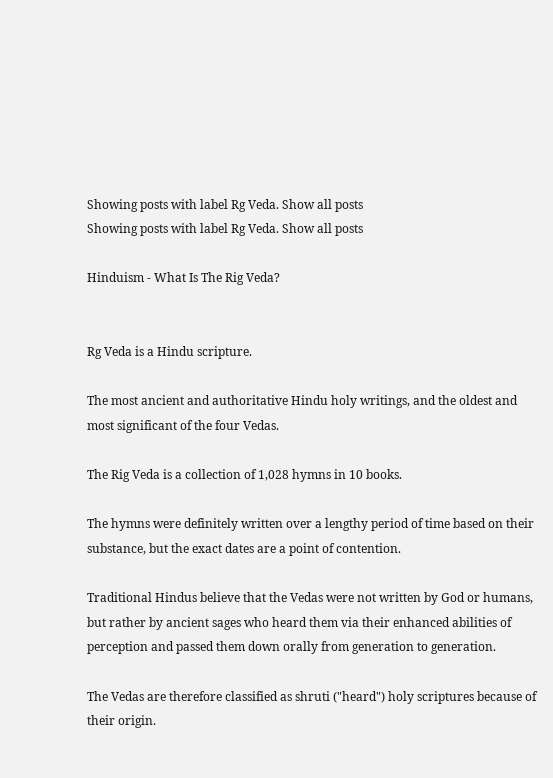Showing posts with label Rg Veda. Show all posts
Showing posts with label Rg Veda. Show all posts

Hinduism - What Is The Rig Veda?


Rg Veda is a Hindu scripture.

The most ancient and authoritative Hindu holy writings, and the oldest and most significant of the four Vedas.

The Rig Veda is a collection of 1,028 hymns in 10 books.

The hymns were definitely written over a lengthy period of time based on their substance, but the exact dates are a point of contention.

Traditional Hindus believe that the Vedas were not written by God or humans, but rather by ancient sages who heard them via their enhanced abilities of perception and passed them down orally from generation to generation.

The Vedas are therefore classified as shruti ("heard") holy scriptures because of their origin.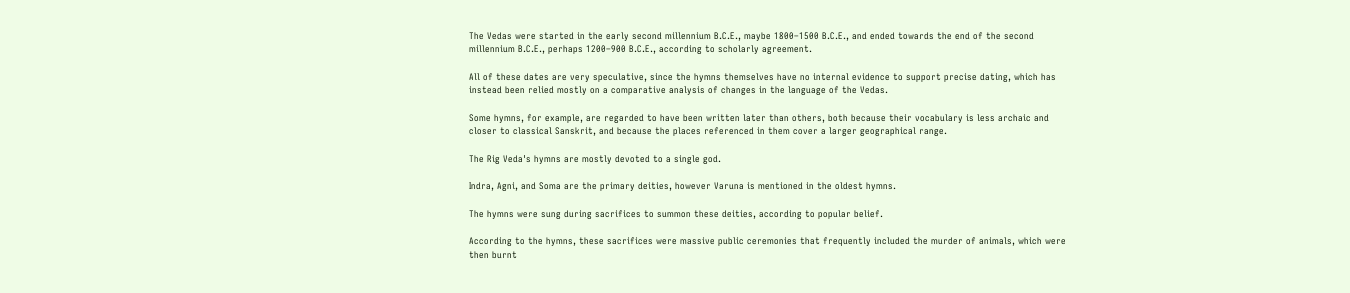The Vedas were started in the early second millennium B.C.E., maybe 1800–1500 B.C.E., and ended towards the end of the second millennium B.C.E., perhaps 1200–900 B.C.E., according to scholarly agreement.

All of these dates are very speculative, since the hymns themselves have no internal evidence to support precise dating, which has instead been relied mostly on a comparative analysis of changes in the language of the Vedas.

Some hymns, for example, are regarded to have been written later than others, both because their vocabulary is less archaic and closer to classical Sanskrit, and because the places referenced in them cover a larger geographical range.

The Rig Veda's hymns are mostly devoted to a single god.

Indra, Agni, and Soma are the primary deities, however Varuna is mentioned in the oldest hymns.

The hymns were sung during sacrifices to summon these deities, according to popular belief.

According to the hymns, these sacrifices were massive public ceremonies that frequently included the murder of animals, which were then burnt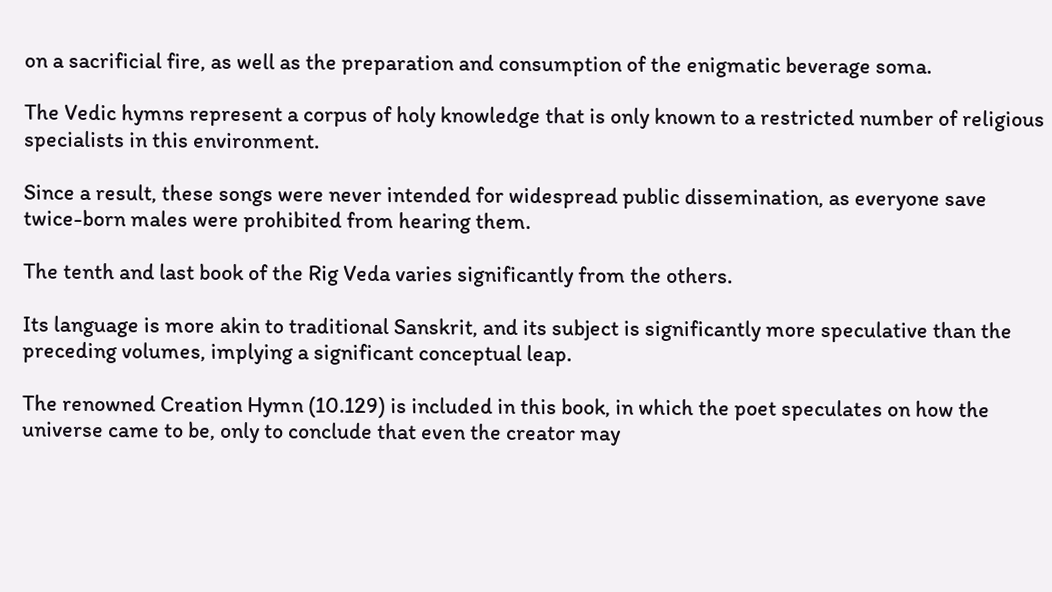on a sacrificial fire, as well as the preparation and consumption of the enigmatic beverage soma.

The Vedic hymns represent a corpus of holy knowledge that is only known to a restricted number of religious specialists in this environment.

Since a result, these songs were never intended for widespread public dissemination, as everyone save twice-born males were prohibited from hearing them.

The tenth and last book of the Rig Veda varies significantly from the others.

Its language is more akin to traditional Sanskrit, and its subject is significantly more speculative than the preceding volumes, implying a significant conceptual leap.

The renowned Creation Hymn (10.129) is included in this book, in which the poet speculates on how the universe came to be, only to conclude that even the creator may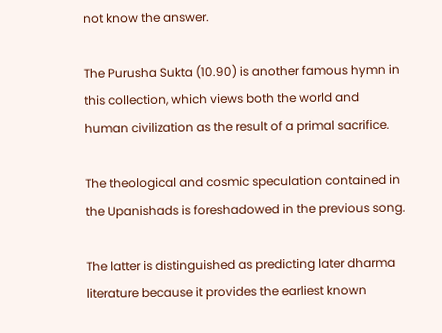not know the answer.

The Purusha Sukta (10.90) is another famous hymn in this collection, which views both the world and human civilization as the result of a primal sacrifice.

The theological and cosmic speculation contained in the Upanishads is foreshadowed in the previous song.

The latter is distinguished as predicting later dharma literature because it provides the earliest known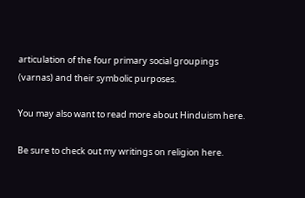articulation of the four primary social groupings (varnas) and their symbolic purposes.

You may also want to read more about Hinduism here.

Be sure to check out my writings on religion here.